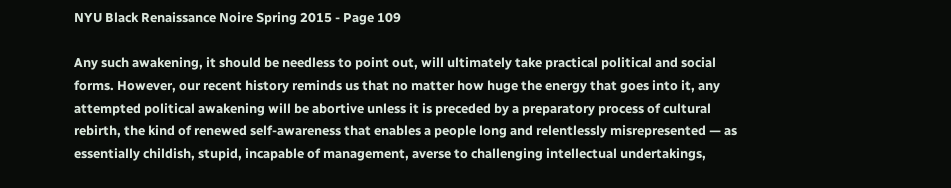NYU Black Renaissance Noire Spring 2015 - Page 109

Any such awakening, it should be needless to point out, will ultimately take practical political and social forms. However, our recent history reminds us that no matter how huge the energy that goes into it, any attempted political awakening will be abortive unless it is preceded by a preparatory process of cultural rebirth, the kind of renewed self-awareness that enables a people long and relentlessly misrepresented — as essentially childish, stupid, incapable of management, averse to challenging intellectual undertakings,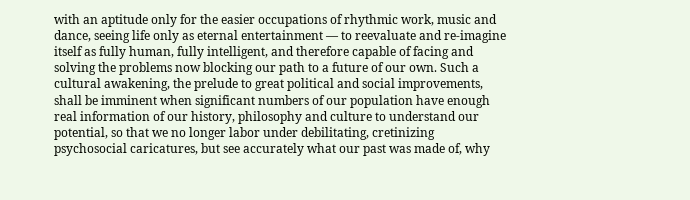with an aptitude only for the easier occupations of rhythmic work, music and dance, seeing life only as eternal entertainment — to reevaluate and re-imagine itself as fully human, fully intelligent, and therefore capable of facing and solving the problems now blocking our path to a future of our own. Such a cultural awakening, the prelude to great political and social improvements, shall be imminent when significant numbers of our population have enough real information of our history, philosophy and culture to understand our potential, so that we no longer labor under debilitating, cretinizing psychosocial caricatures, but see accurately what our past was made of, why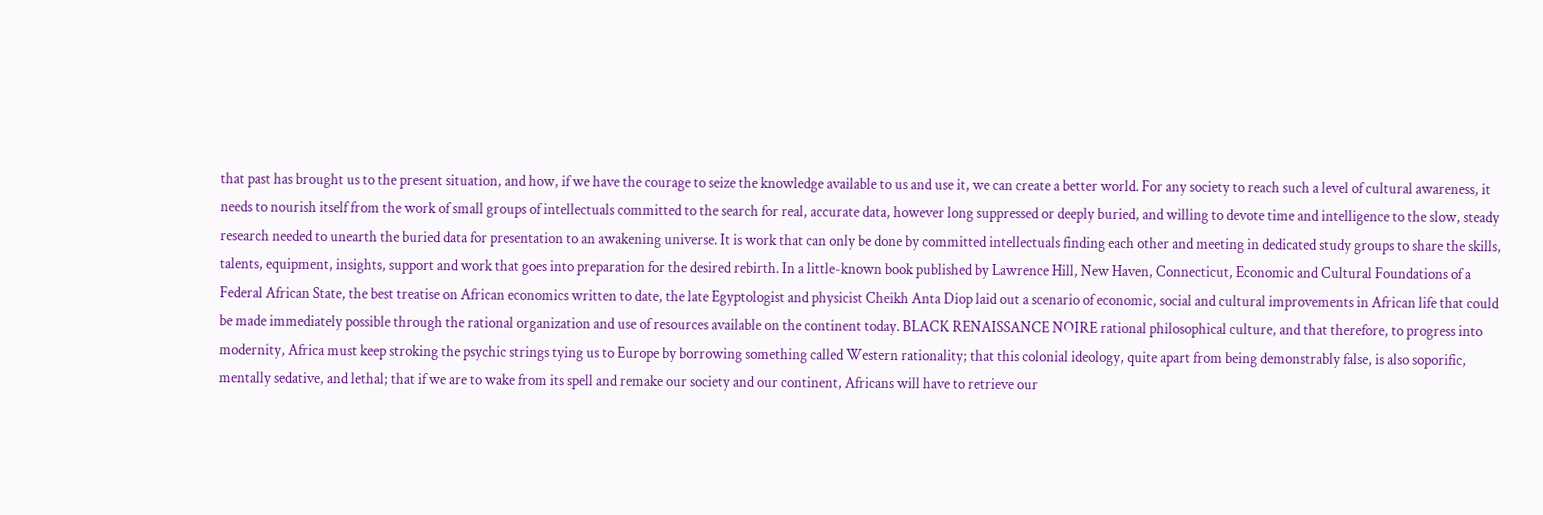that past has brought us to the present situation, and how, if we have the courage to seize the knowledge available to us and use it, we can create a better world. For any society to reach such a level of cultural awareness, it needs to nourish itself from the work of small groups of intellectuals committed to the search for real, accurate data, however long suppressed or deeply buried, and willing to devote time and intelligence to the slow, steady research needed to unearth the buried data for presentation to an awakening universe. It is work that can only be done by committed intellectuals finding each other and meeting in dedicated study groups to share the skills, talents, equipment, insights, support and work that goes into preparation for the desired rebirth. In a little-known book published by Lawrence Hill, New Haven, Connecticut, Economic and Cultural Foundations of a Federal African State, the best treatise on African economics written to date, the late Egyptologist and physicist Cheikh Anta Diop laid out a scenario of economic, social and cultural improvements in African life that could be made immediately possible through the rational organization and use of resources available on the continent today. BLACK RENAISSANCE NOIRE rational philosophical culture, and that therefore, to progress into modernity, Africa must keep stroking the psychic strings tying us to Europe by borrowing something called Western rationality; that this colonial ideology, quite apart from being demonstrably false, is also soporific, mentally sedative, and lethal; that if we are to wake from its spell and remake our society and our continent, Africans will have to retrieve our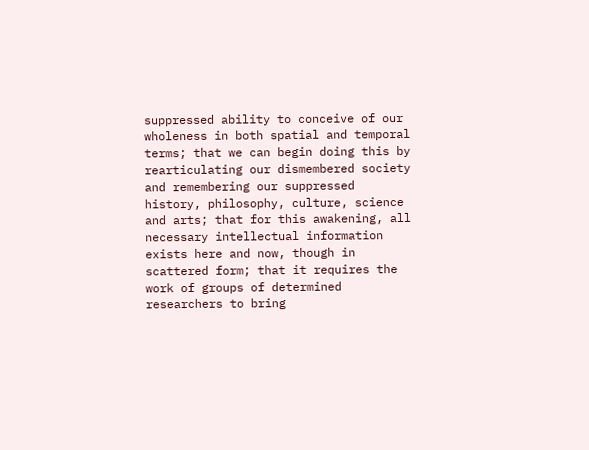suppressed ability to conceive of our wholeness in both spatial and temporal terms; that we can begin doing this by rearticulating our dismembered society and remembering our suppressed history, philosophy, culture, science and arts; that for this awakening, all necessary intellectual information exists here and now, though in scattered form; that it requires the work of groups of determined researchers to bring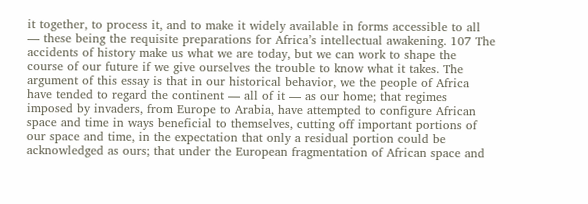it together, to process it, and to make it widely available in forms accessible to all — these being the requisite preparations for Africa’s intellectual awakening. 107 The accidents of history make us what we are today, but we can work to shape the course of our future if we give ourselves the trouble to know what it takes. The argument of this essay is that in our historical behavior, we the people of Africa have tended to regard the continent — all of it — as our home; that regimes imposed by invaders, from Europe to Arabia, have attempted to configure African space and time in ways beneficial to themselves, cutting off important portions of our space and time, in the expectation that only a residual portion could be acknowledged as ours; that under the European fragmentation of African space and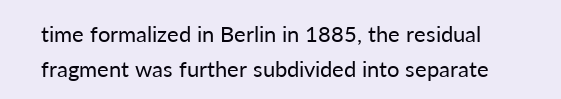time formalized in Berlin in 1885, the residual fragment was further subdivided into separate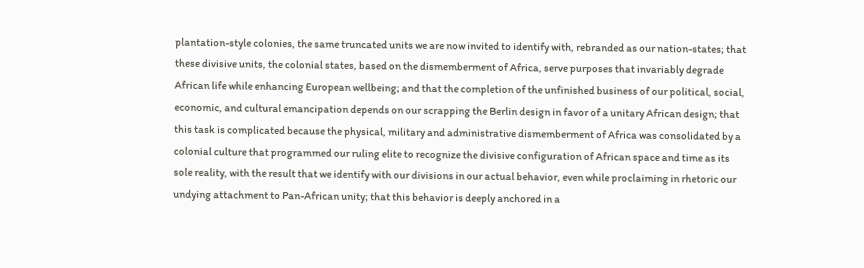plantation-style colonies, the same truncated units we are now invited to identify with, rebranded as our nation-states; that these divisive units, the colonial states, based on the dismemberment of Africa, serve purposes that invariably degrade African life while enhancing European wellbeing; and that the completion of the unfinished business of our political, social, economic, and cultural emancipation depends on our scrapping the Berlin design in favor of a unitary African design; that this task is complicated because the physical, military and administrative dismemberment of Africa was consolidated by a colonial culture that programmed our ruling elite to recognize the divisive configuration of African space and time as its sole reality, with the result that we identify with our divisions in our actual behavior, even while proclaiming in rhetoric our undying attachment to Pan-African unity; that this behavior is deeply anchored in a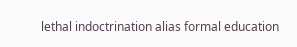lethal indoctrination alias formal education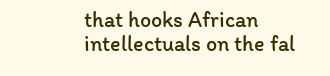that hooks African intellectuals on the fal